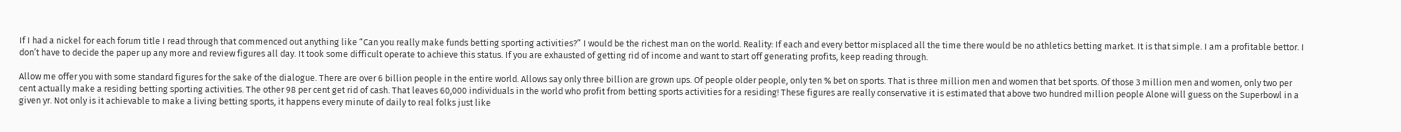If I had a nickel for each forum title I read through that commenced out anything like “Can you really make funds betting sporting activities?” I would be the richest man on the world. Reality: If each and every bettor misplaced all the time there would be no athletics betting market. It is that simple. I am a profitable bettor. I don’t have to decide the paper up any more and review figures all day. It took some difficult operate to achieve this status. If you are exhausted of getting rid of income and want to start off generating profits, keep reading through.

Allow me offer you with some standard figures for the sake of the dialogue. There are over 6 billion people in the entire world. Allows say only three billion are grown ups. Of people older people, only ten % bet on sports. That is three million men and women that bet sports. Of those 3 million men and women, only two per cent actually make a residing betting sporting activities. The other 98 per cent get rid of cash. That leaves 60,000 individuals in the world who profit from betting sports activities for a residing! These figures are really conservative it is estimated that above two hundred million people Alone will guess on the Superbowl in a given yr. Not only is it achievable to make a living betting sports, it happens every minute of daily to real folks just like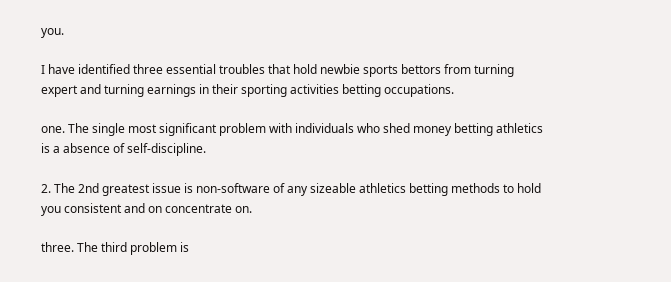you.

I have identified three essential troubles that hold newbie sports bettors from turning expert and turning earnings in their sporting activities betting occupations.

one. The single most significant problem with individuals who shed money betting athletics is a absence of self-discipline.

2. The 2nd greatest issue is non-software of any sizeable athletics betting methods to hold you consistent and on concentrate on.

three. The third problem is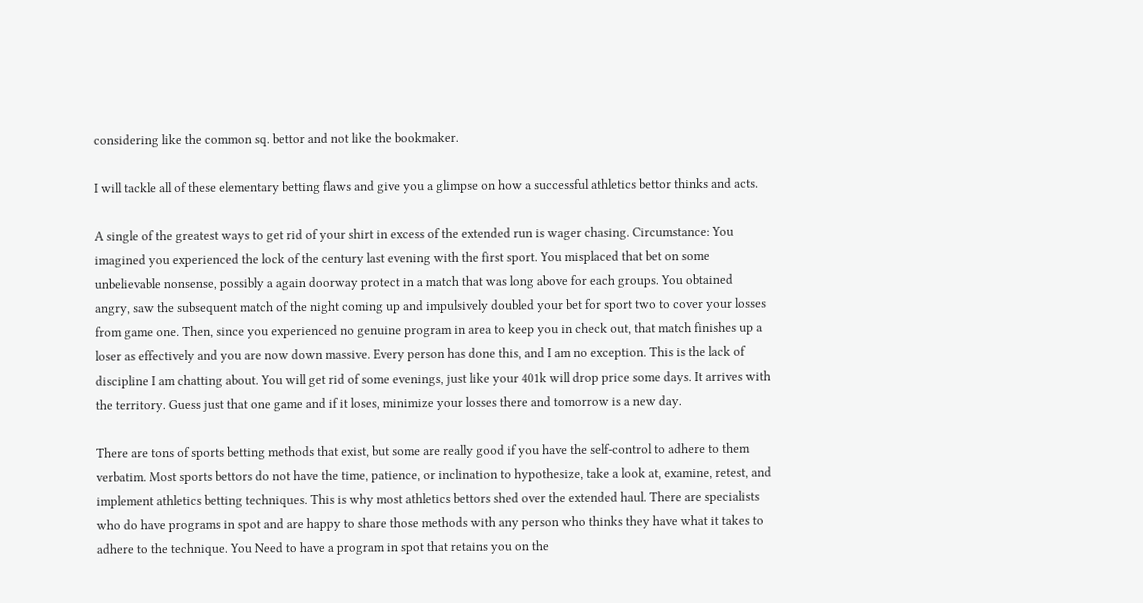considering like the common sq. bettor and not like the bookmaker.

I will tackle all of these elementary betting flaws and give you a glimpse on how a successful athletics bettor thinks and acts.

A single of the greatest ways to get rid of your shirt in excess of the extended run is wager chasing. Circumstance: You imagined you experienced the lock of the century last evening with the first sport. You misplaced that bet on some unbelievable nonsense, possibly a again doorway protect in a match that was long above for each groups. You obtained angry, saw the subsequent match of the night coming up and impulsively doubled your bet for sport two to cover your losses from game one. Then, since you experienced no genuine program in area to keep you in check out, that match finishes up a loser as effectively and you are now down massive. Every person has done this, and I am no exception. This is the lack of discipline I am chatting about. You will get rid of some evenings, just like your 401k will drop price some days. It arrives with the territory. Guess just that one game and if it loses, minimize your losses there and tomorrow is a new day.

There are tons of sports betting methods that exist, but some are really good if you have the self-control to adhere to them verbatim. Most sports bettors do not have the time, patience, or inclination to hypothesize, take a look at, examine, retest, and implement athletics betting techniques. This is why most athletics bettors shed over the extended haul. There are specialists who do have programs in spot and are happy to share those methods with any person who thinks they have what it takes to adhere to the technique. You Need to have a program in spot that retains you on the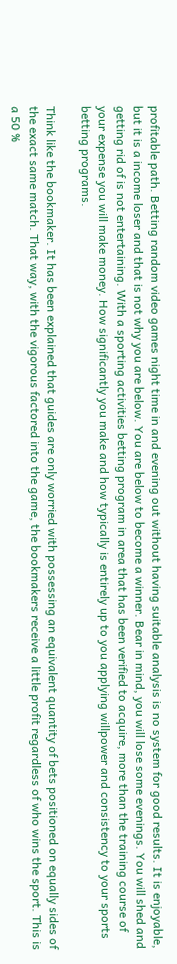profitable path. Betting random video games night time in and evening out without having suitable analysis is no system for good results. It is enjoyable, but it is a income loser and that is not why you are below. You are below to become a winner. Bear in mind, you will lose some evenings. You will shed and getting rid of is not entertaining. With a sporting activities betting program in area that has been verified to acquire, more than the training course of your expense you will make money. How significantly you make and how typically is entirely up to you applying willpower and consistency to your sports betting programs.

Think like the bookmaker. It has been explained that guides are only worried with possessing an equivalent quantity of bets positioned on equally sides of the exact same match. That way, with the vigorous factored into the game, the bookmakers receive a little profit regardless of who wins the sport. This is a 50 %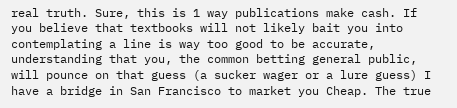real truth. Sure, this is 1 way publications make cash. If you believe that textbooks will not likely bait you into contemplating a line is way too good to be accurate, understanding that you, the common betting general public, will pounce on that guess (a sucker wager or a lure guess) I have a bridge in San Francisco to market you Cheap. The true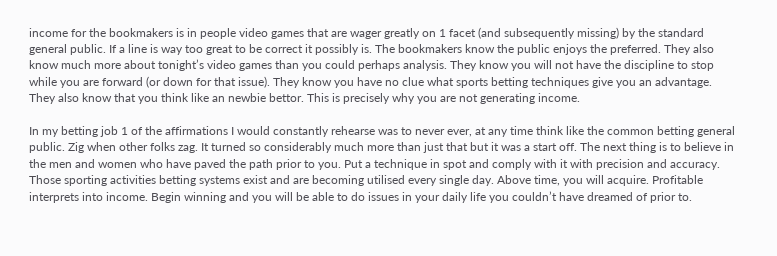income for the bookmakers is in people video games that are wager greatly on 1 facet (and subsequently missing) by the standard general public. If a line is way too great to be correct it possibly is. The bookmakers know the public enjoys the preferred. They also know much more about tonight’s video games than you could perhaps analysis. They know you will not have the discipline to stop while you are forward (or down for that issue). They know you have no clue what sports betting techniques give you an advantage. They also know that you think like an newbie bettor. This is precisely why you are not generating income.

In my betting job 1 of the affirmations I would constantly rehearse was to never ever, at any time think like the common betting general public. Zig when other folks zag. It turned so considerably much more than just that but it was a start off. The next thing is to believe in the men and women who have paved the path prior to you. Put a technique in spot and comply with it with precision and accuracy. Those sporting activities betting systems exist and are becoming utilised every single day. Above time, you will acquire. Profitable interprets into income. Begin winning and you will be able to do issues in your daily life you couldn’t have dreamed of prior to.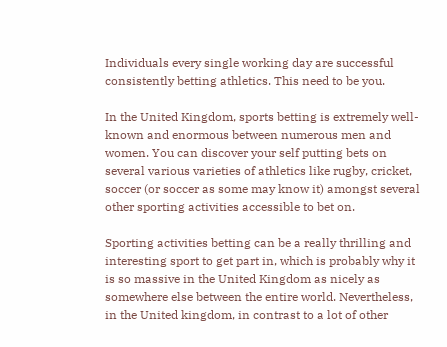Individuals every single working day are successful consistently betting athletics. This need to be you.

In the United Kingdom, sports betting is extremely well-known and enormous between numerous men and women. You can discover your self putting bets on several various varieties of athletics like rugby, cricket, soccer (or soccer as some may know it) amongst several other sporting activities accessible to bet on.

Sporting activities betting can be a really thrilling and interesting sport to get part in, which is probably why it is so massive in the United Kingdom as nicely as somewhere else between the entire world. Nevertheless, in the United kingdom, in contrast to a lot of other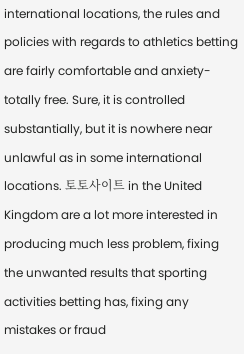international locations, the rules and policies with regards to athletics betting are fairly comfortable and anxiety-totally free. Sure, it is controlled substantially, but it is nowhere near unlawful as in some international locations. 토토사이트 in the United Kingdom are a lot more interested in producing much less problem, fixing the unwanted results that sporting activities betting has, fixing any mistakes or fraud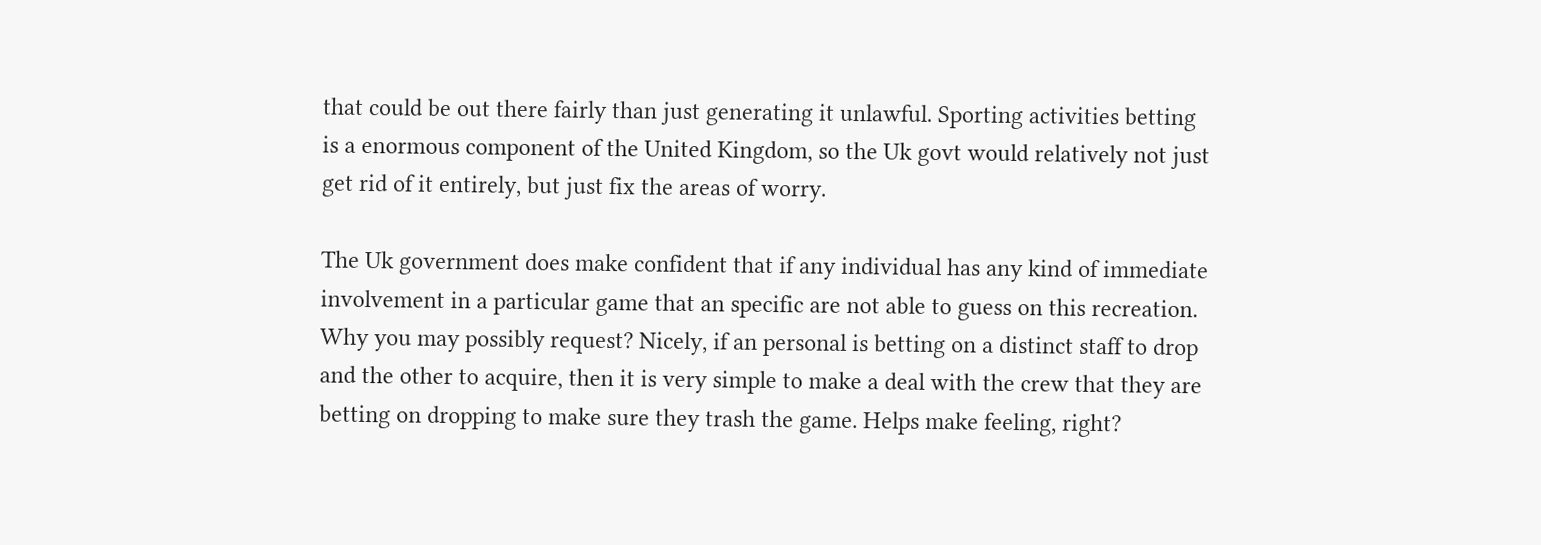that could be out there fairly than just generating it unlawful. Sporting activities betting is a enormous component of the United Kingdom, so the Uk govt would relatively not just get rid of it entirely, but just fix the areas of worry.

The Uk government does make confident that if any individual has any kind of immediate involvement in a particular game that an specific are not able to guess on this recreation. Why you may possibly request? Nicely, if an personal is betting on a distinct staff to drop and the other to acquire, then it is very simple to make a deal with the crew that they are betting on dropping to make sure they trash the game. Helps make feeling, right?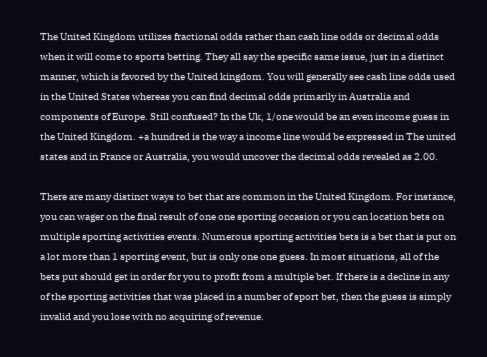The United Kingdom utilizes fractional odds rather than cash line odds or decimal odds when it will come to sports betting. They all say the specific same issue, just in a distinct manner, which is favored by the United kingdom. You will generally see cash line odds used in the United States whereas you can find decimal odds primarily in Australia and components of Europe. Still confused? In the Uk, 1/one would be an even income guess in the United Kingdom. +a hundred is the way a income line would be expressed in The united states and in France or Australia, you would uncover the decimal odds revealed as 2.00.

There are many distinct ways to bet that are common in the United Kingdom. For instance, you can wager on the final result of one one sporting occasion or you can location bets on multiple sporting activities events. Numerous sporting activities bets is a bet that is put on a lot more than 1 sporting event, but is only one one guess. In most situations, all of the bets put should get in order for you to profit from a multiple bet. If there is a decline in any of the sporting activities that was placed in a number of sport bet, then the guess is simply invalid and you lose with no acquiring of revenue.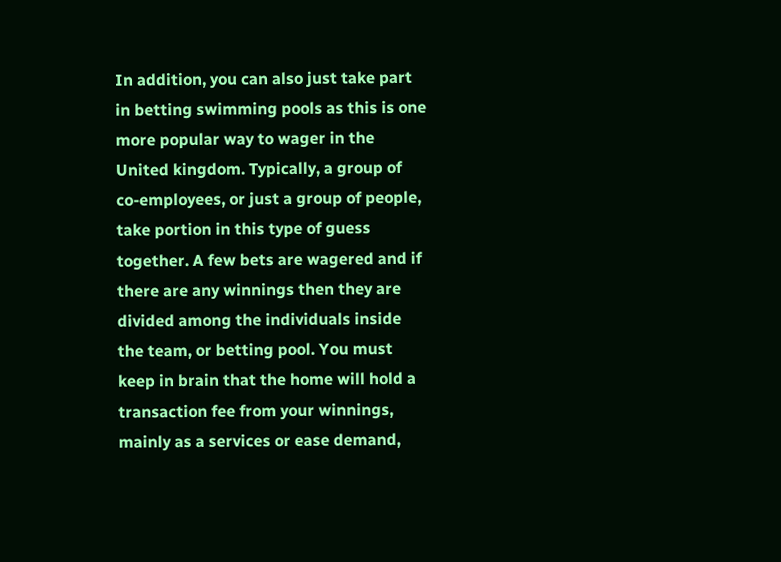In addition, you can also just take part in betting swimming pools as this is one more popular way to wager in the United kingdom. Typically, a group of co-employees, or just a group of people, take portion in this type of guess together. A few bets are wagered and if there are any winnings then they are divided among the individuals inside the team, or betting pool. You must keep in brain that the home will hold a transaction fee from your winnings, mainly as a services or ease demand,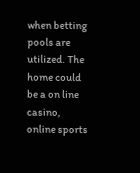when betting pools are utilized. The home could be a on line casino, online sports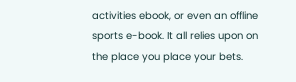activities ebook, or even an offline sports e-book. It all relies upon on the place you place your bets.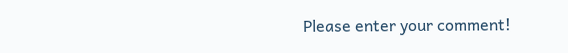Please enter your comment!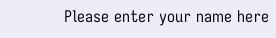Please enter your name here